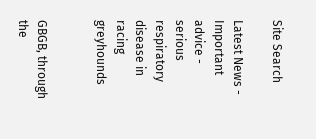Site Search

Latest News - Important advice - serious respiratory disease in racing greyhounds


GBGB, through the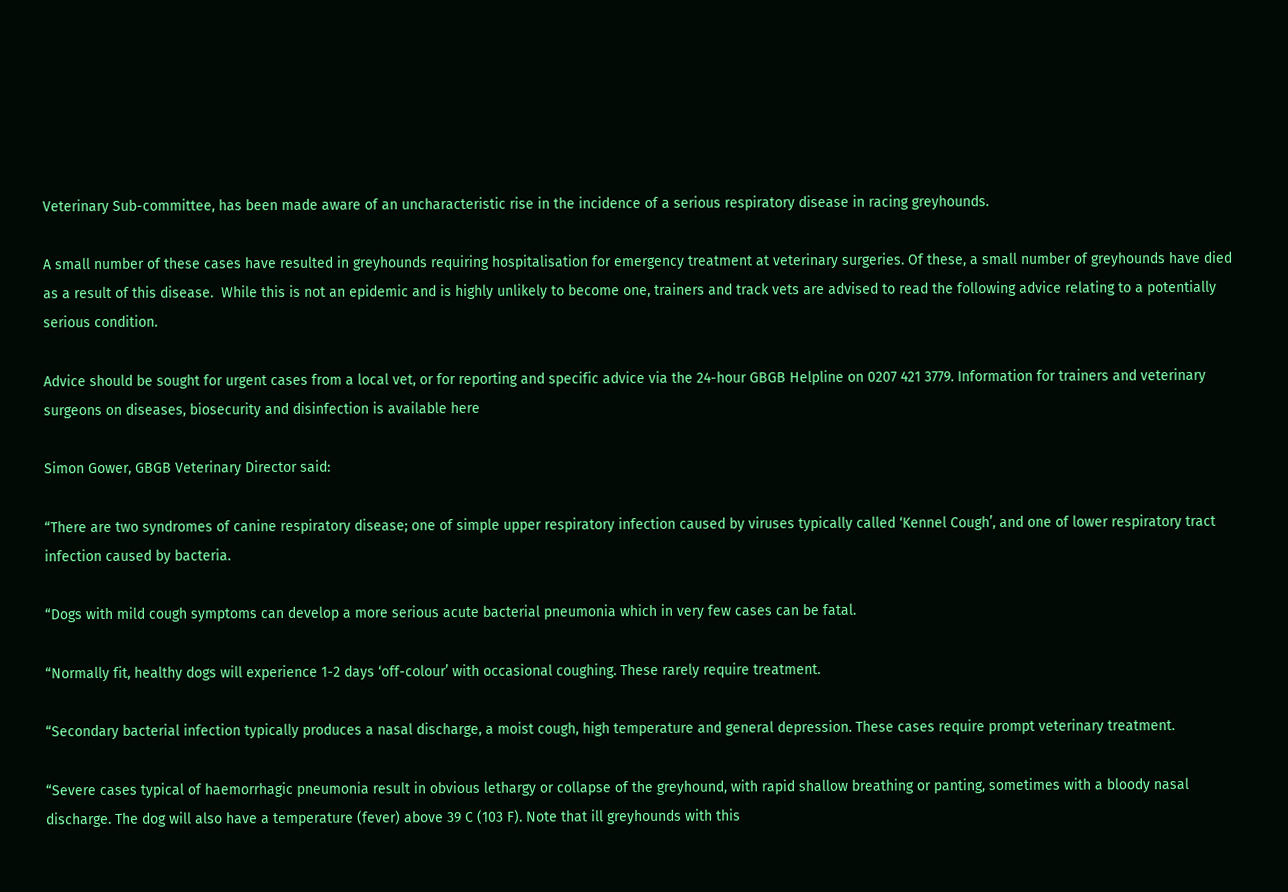Veterinary Sub-committee, has been made aware of an uncharacteristic rise in the incidence of a serious respiratory disease in racing greyhounds.

A small number of these cases have resulted in greyhounds requiring hospitalisation for emergency treatment at veterinary surgeries. Of these, a small number of greyhounds have died as a result of this disease.  While this is not an epidemic and is highly unlikely to become one, trainers and track vets are advised to read the following advice relating to a potentially serious condition.

Advice should be sought for urgent cases from a local vet, or for reporting and specific advice via the 24-hour GBGB Helpline on 0207 421 3779. Information for trainers and veterinary surgeons on diseases, biosecurity and disinfection is available here

Simon Gower, GBGB Veterinary Director said:

“There are two syndromes of canine respiratory disease; one of simple upper respiratory infection caused by viruses typically called ‘Kennel Cough’, and one of lower respiratory tract infection caused by bacteria.

“Dogs with mild cough symptoms can develop a more serious acute bacterial pneumonia which in very few cases can be fatal.

“Normally fit, healthy dogs will experience 1-2 days ‘off-colour’ with occasional coughing. These rarely require treatment.

“Secondary bacterial infection typically produces a nasal discharge, a moist cough, high temperature and general depression. These cases require prompt veterinary treatment.

“Severe cases typical of haemorrhagic pneumonia result in obvious lethargy or collapse of the greyhound, with rapid shallow breathing or panting, sometimes with a bloody nasal discharge. The dog will also have a temperature (fever) above 39 C (103 F). Note that ill greyhounds with this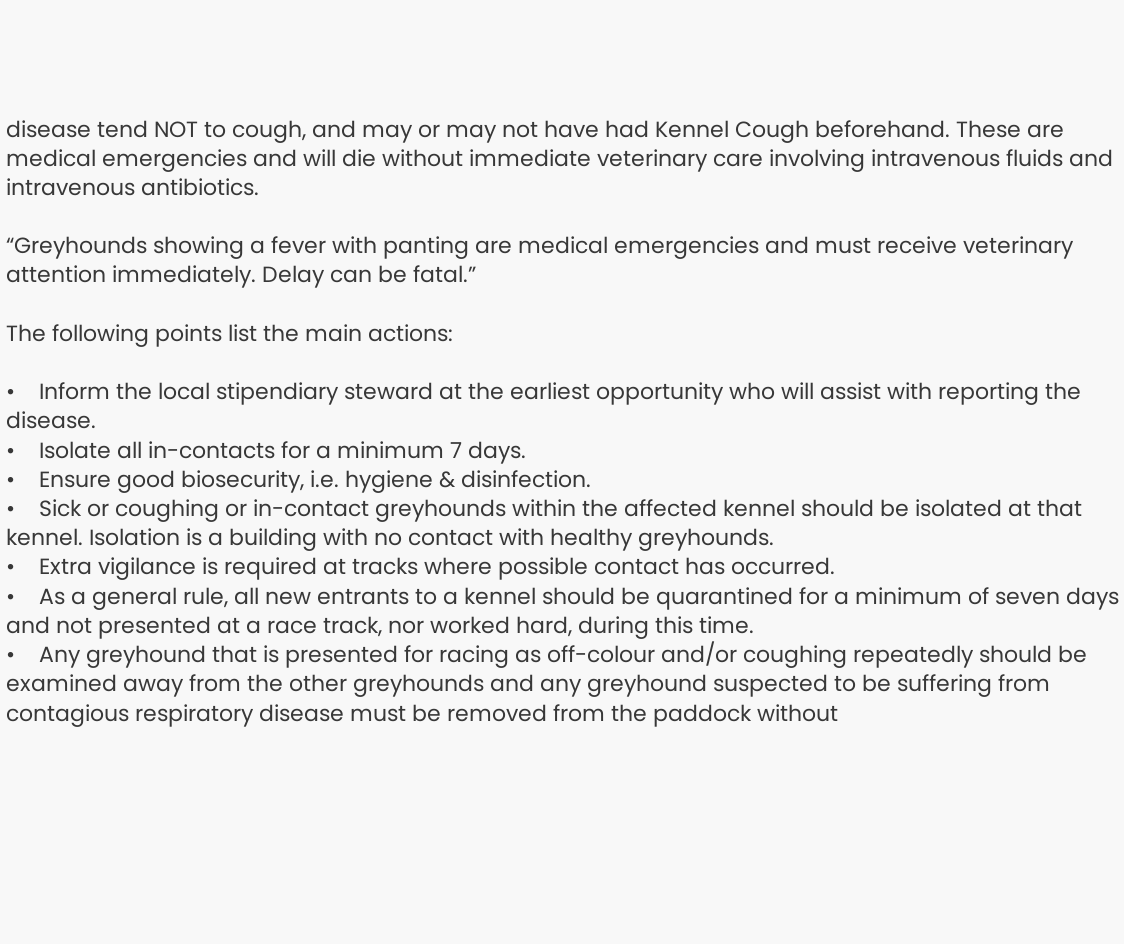disease tend NOT to cough, and may or may not have had Kennel Cough beforehand. These are medical emergencies and will die without immediate veterinary care involving intravenous fluids and intravenous antibiotics.

“Greyhounds showing a fever with panting are medical emergencies and must receive veterinary attention immediately. Delay can be fatal.”

The following points list the main actions:

•    Inform the local stipendiary steward at the earliest opportunity who will assist with reporting the disease.
•    Isolate all in-contacts for a minimum 7 days.
•    Ensure good biosecurity, i.e. hygiene & disinfection.
•    Sick or coughing or in-contact greyhounds within the affected kennel should be isolated at that kennel. Isolation is a building with no contact with healthy greyhounds.
•    Extra vigilance is required at tracks where possible contact has occurred.
•    As a general rule, all new entrants to a kennel should be quarantined for a minimum of seven days and not presented at a race track, nor worked hard, during this time.
•    Any greyhound that is presented for racing as off-colour and/or coughing repeatedly should be examined away from the other greyhounds and any greyhound suspected to be suffering from contagious respiratory disease must be removed from the paddock without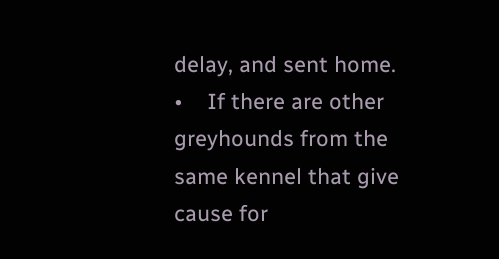delay, and sent home.
•    If there are other greyhounds from the same kennel that give cause for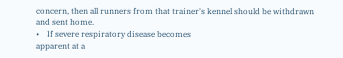concern, then all runners from that trainer's kennel should be withdrawn and sent home.
•    If severe respiratory disease becomes
apparent at a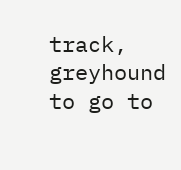track, greyhound to go to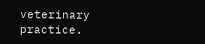veterinary practice.